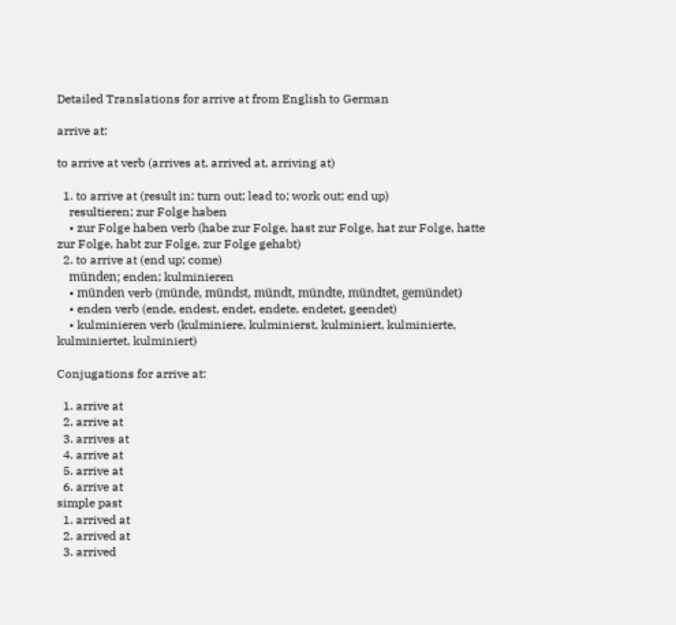Detailed Translations for arrive at from English to German

arrive at:

to arrive at verb (arrives at, arrived at, arriving at)

  1. to arrive at (result in; turn out; lead to; work out; end up)
    resultieren; zur Folge haben
    • zur Folge haben verb (habe zur Folge, hast zur Folge, hat zur Folge, hatte zur Folge, habt zur Folge, zur Folge gehabt)
  2. to arrive at (end up; come)
    münden; enden; kulminieren
    • münden verb (münde, mündst, mündt, mündte, mündtet, gemündet)
    • enden verb (ende, endest, endet, endete, endetet, geendet)
    • kulminieren verb (kulminiere, kulminierst, kulminiert, kulminierte, kulminiertet, kulminiert)

Conjugations for arrive at:

  1. arrive at
  2. arrive at
  3. arrives at
  4. arrive at
  5. arrive at
  6. arrive at
simple past
  1. arrived at
  2. arrived at
  3. arrived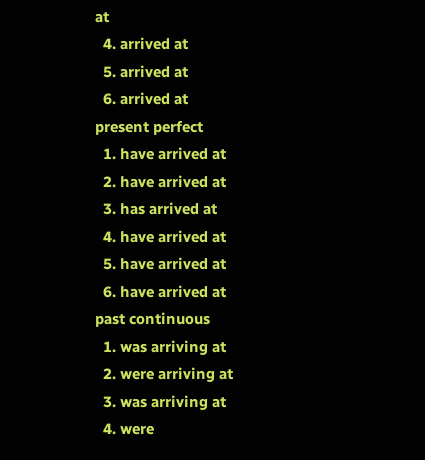at
  4. arrived at
  5. arrived at
  6. arrived at
present perfect
  1. have arrived at
  2. have arrived at
  3. has arrived at
  4. have arrived at
  5. have arrived at
  6. have arrived at
past continuous
  1. was arriving at
  2. were arriving at
  3. was arriving at
  4. were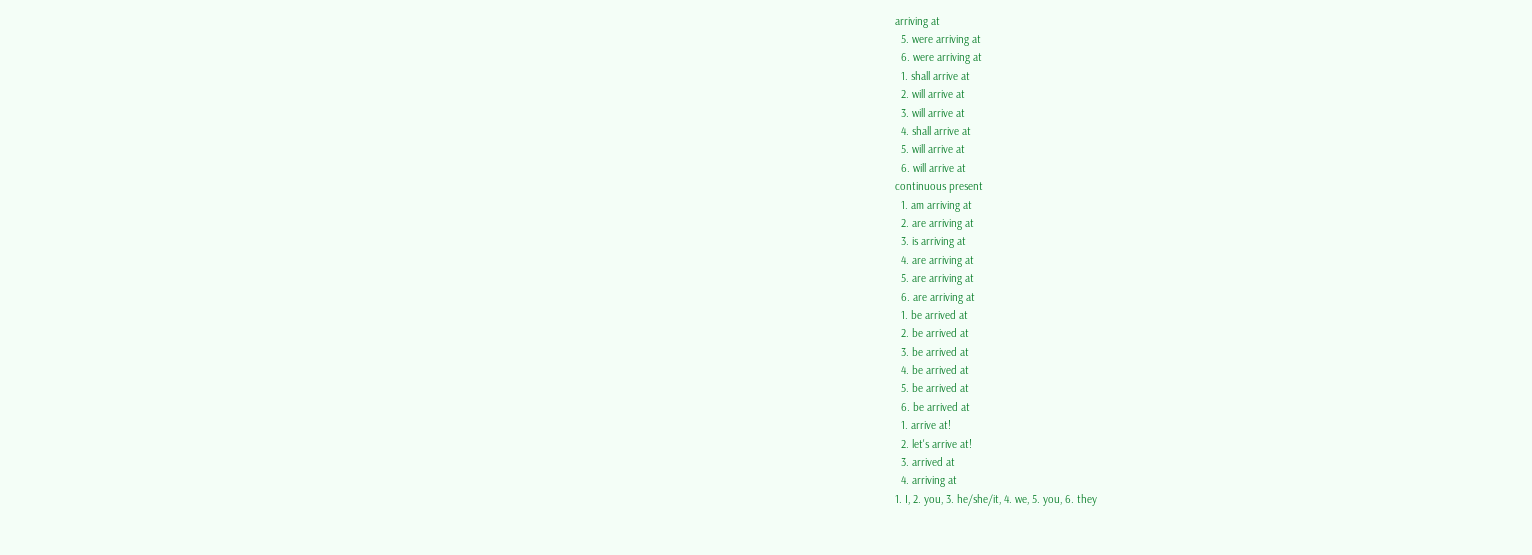arriving at
  5. were arriving at
  6. were arriving at
  1. shall arrive at
  2. will arrive at
  3. will arrive at
  4. shall arrive at
  5. will arrive at
  6. will arrive at
continuous present
  1. am arriving at
  2. are arriving at
  3. is arriving at
  4. are arriving at
  5. are arriving at
  6. are arriving at
  1. be arrived at
  2. be arrived at
  3. be arrived at
  4. be arrived at
  5. be arrived at
  6. be arrived at
  1. arrive at!
  2. let's arrive at!
  3. arrived at
  4. arriving at
1. I, 2. you, 3. he/she/it, 4. we, 5. you, 6. they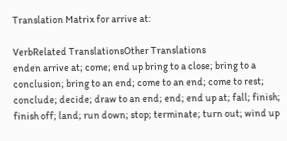Translation Matrix for arrive at:

VerbRelated TranslationsOther Translations
enden arrive at; come; end up bring to a close; bring to a conclusion; bring to an end; come to an end; come to rest; conclude; decide; draw to an end; end; end up at; fall; finish; finish off; land; run down; stop; terminate; turn out; wind up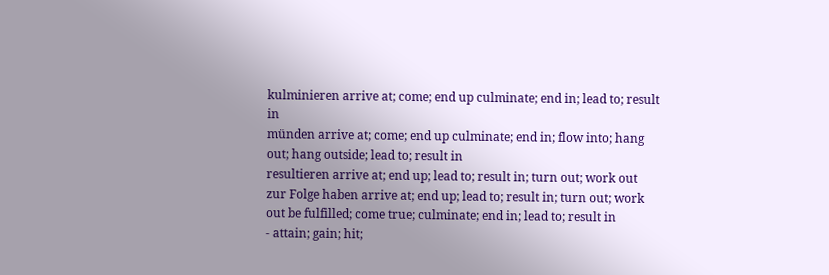kulminieren arrive at; come; end up culminate; end in; lead to; result in
münden arrive at; come; end up culminate; end in; flow into; hang out; hang outside; lead to; result in
resultieren arrive at; end up; lead to; result in; turn out; work out
zur Folge haben arrive at; end up; lead to; result in; turn out; work out be fulfilled; come true; culminate; end in; lead to; result in
- attain; gain; hit;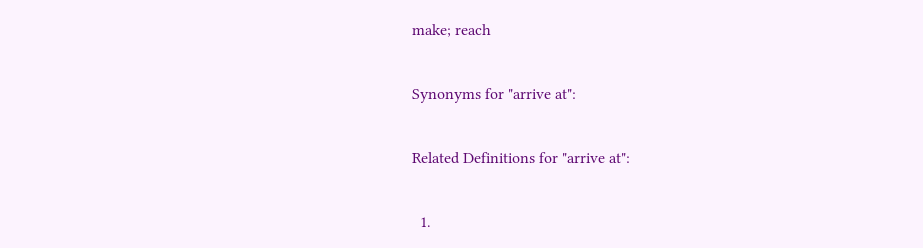make; reach

Synonyms for "arrive at":

Related Definitions for "arrive at":

  1.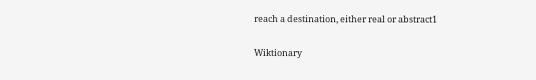reach a destination, either real or abstract1

Wiktionary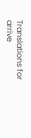Translations for arrive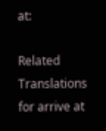at:

Related Translations for arrive at